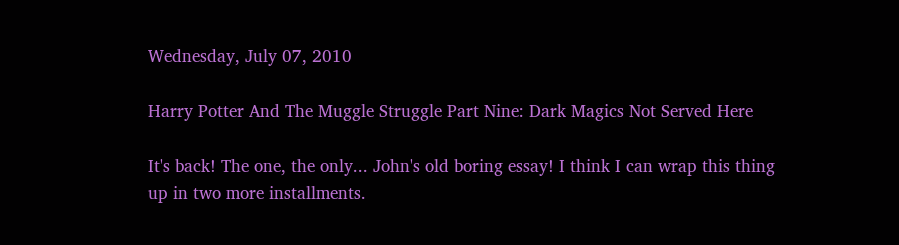Wednesday, July 07, 2010

Harry Potter And The Muggle Struggle Part Nine: Dark Magics Not Served Here

It's back! The one, the only... John's old boring essay! I think I can wrap this thing up in two more installments.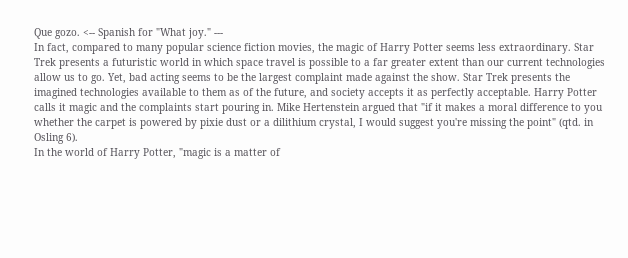Que gozo. <-- Spanish for "What joy." ---
In fact, compared to many popular science fiction movies, the magic of Harry Potter seems less extraordinary. Star Trek presents a futuristic world in which space travel is possible to a far greater extent than our current technologies allow us to go. Yet, bad acting seems to be the largest complaint made against the show. Star Trek presents the imagined technologies available to them as of the future, and society accepts it as perfectly acceptable. Harry Potter calls it magic and the complaints start pouring in. Mike Hertenstein argued that "if it makes a moral difference to you whether the carpet is powered by pixie dust or a dilithium crystal, I would suggest you're missing the point" (qtd. in Osling 6).
In the world of Harry Potter, "magic is a matter of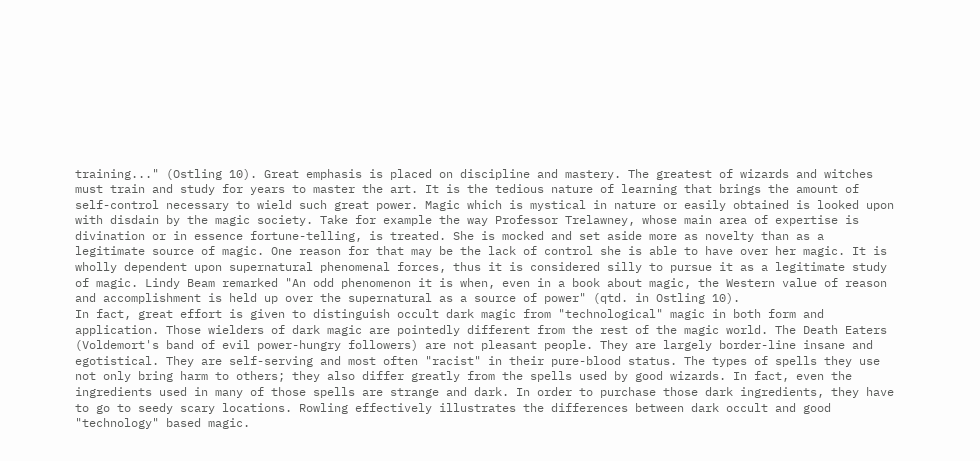training..." (Ostling 10). Great emphasis is placed on discipline and mastery. The greatest of wizards and witches must train and study for years to master the art. It is the tedious nature of learning that brings the amount of self-control necessary to wield such great power. Magic which is mystical in nature or easily obtained is looked upon with disdain by the magic society. Take for example the way Professor Trelawney, whose main area of expertise is divination or in essence fortune-telling, is treated. She is mocked and set aside more as novelty than as a legitimate source of magic. One reason for that may be the lack of control she is able to have over her magic. It is wholly dependent upon supernatural phenomenal forces, thus it is considered silly to pursue it as a legitimate study of magic. Lindy Beam remarked "An odd phenomenon it is when, even in a book about magic, the Western value of reason and accomplishment is held up over the supernatural as a source of power" (qtd. in Ostling 10).
In fact, great effort is given to distinguish occult dark magic from "technological" magic in both form and application. Those wielders of dark magic are pointedly different from the rest of the magic world. The Death Eaters (Voldemort's band of evil power-hungry followers) are not pleasant people. They are largely border-line insane and egotistical. They are self-serving and most often "racist" in their pure-blood status. The types of spells they use not only bring harm to others; they also differ greatly from the spells used by good wizards. In fact, even the ingredients used in many of those spells are strange and dark. In order to purchase those dark ingredients, they have to go to seedy scary locations. Rowling effectively illustrates the differences between dark occult and good "technology" based magic.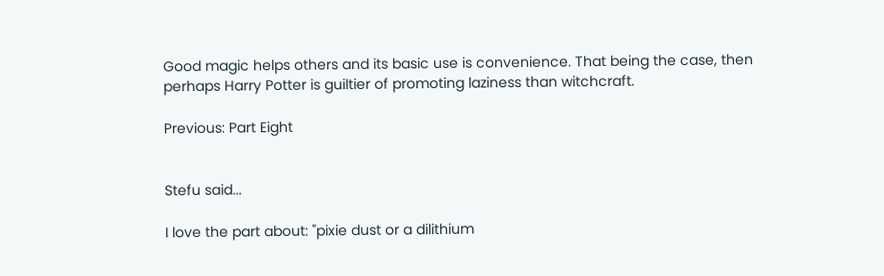Good magic helps others and its basic use is convenience. That being the case, then perhaps Harry Potter is guiltier of promoting laziness than witchcraft.

Previous: Part Eight


Stefu said...

I love the part about: "pixie dust or a dilithium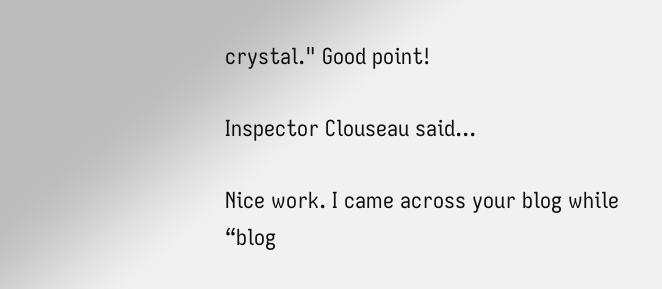crystal." Good point!

Inspector Clouseau said...

Nice work. I came across your blog while “blog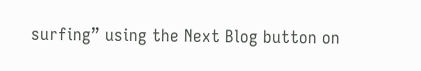surfing” using the Next Blog button on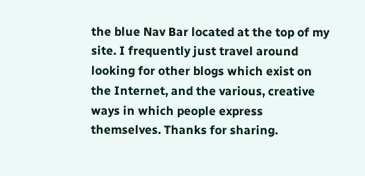the blue Nav Bar located at the top of my site. I frequently just travel around looking for other blogs which exist on the Internet, and the various, creative ways in which people express themselves. Thanks for sharing.